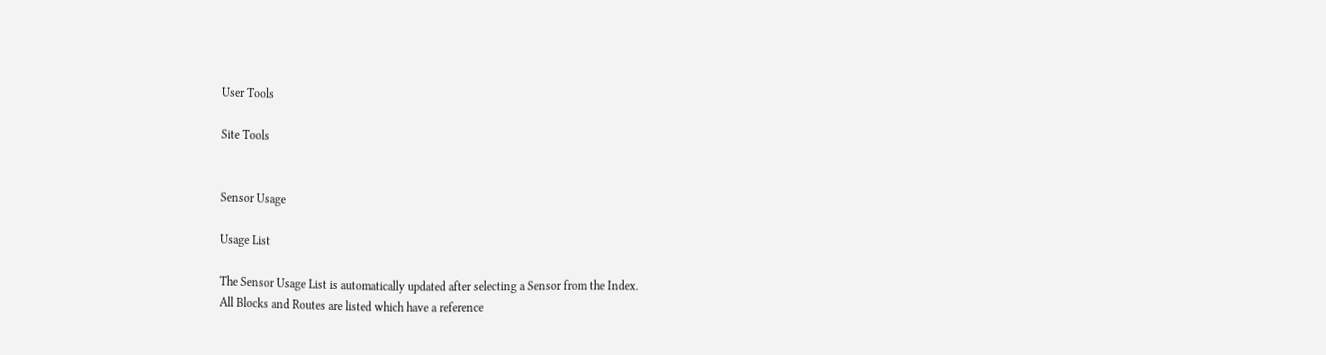User Tools

Site Tools


Sensor Usage

Usage List

The Sensor Usage List is automatically updated after selecting a Sensor from the Index.
All Blocks and Routes are listed which have a reference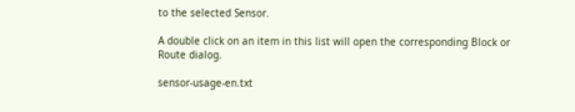to the selected Sensor.

A double click on an item in this list will open the corresponding Block or Route dialog.

sensor-usage-en.txt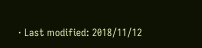· Last modified: 2018/11/12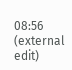08:56 (external edit)